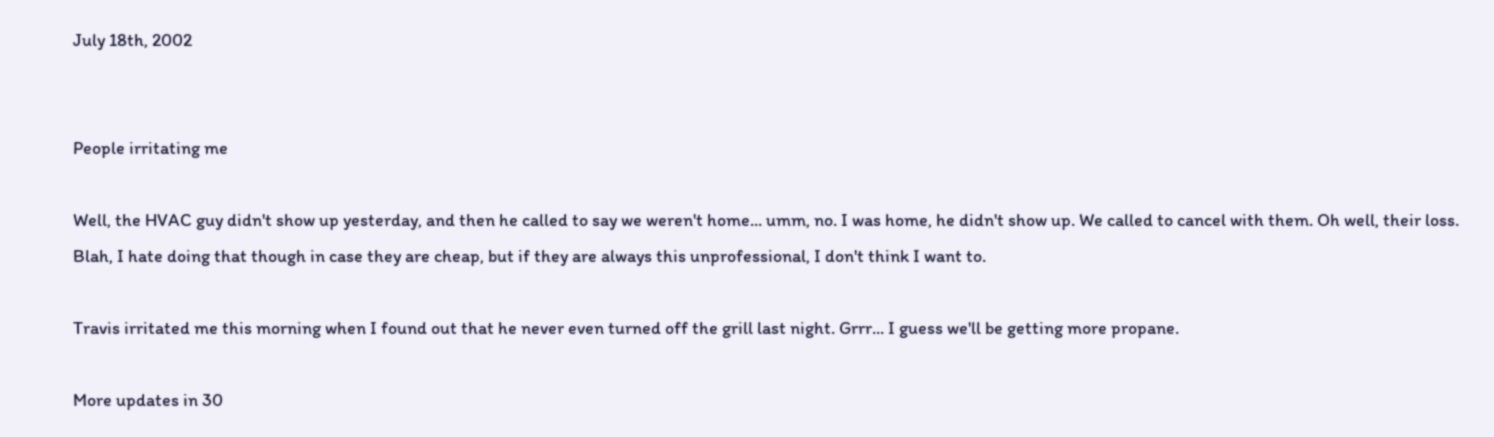July 18th, 2002


People irritating me

Well, the HVAC guy didn't show up yesterday, and then he called to say we weren't home... umm, no. I was home, he didn't show up. We called to cancel with them. Oh well, their loss. Blah, I hate doing that though in case they are cheap, but if they are always this unprofessional, I don't think I want to.

Travis irritated me this morning when I found out that he never even turned off the grill last night. Grrr... I guess we'll be getting more propane.

More updates in 30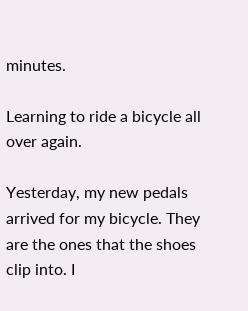minutes.

Learning to ride a bicycle all over again.

Yesterday, my new pedals arrived for my bicycle. They are the ones that the shoes clip into. I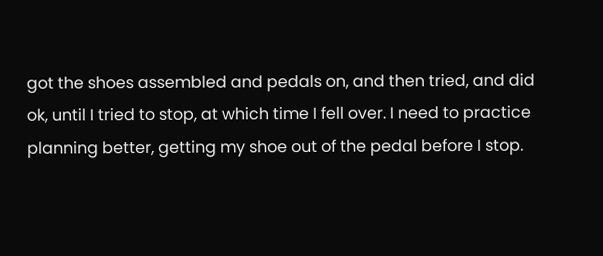got the shoes assembled and pedals on, and then tried, and did ok, until I tried to stop, at which time I fell over. I need to practice planning better, getting my shoe out of the pedal before I stop.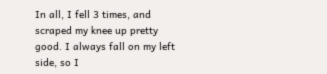In all, I fell 3 times, and scraped my knee up pretty good. I always fall on my left side, so I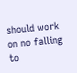should work on no falling to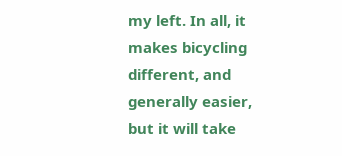my left. In all, it makes bicycling different, and generally easier, but it will take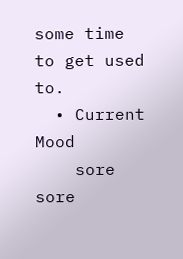some time to get used to.
  • Current Mood
    sore sore